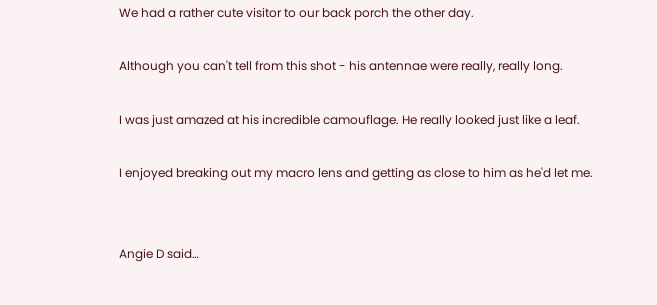We had a rather cute visitor to our back porch the other day.

Although you can't tell from this shot - his antennae were really, really long.

I was just amazed at his incredible camouflage. He really looked just like a leaf.

I enjoyed breaking out my macro lens and getting as close to him as he'd let me.


Angie D said…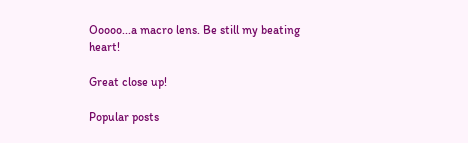Ooooo...a macro lens. Be still my beating heart!

Great close up!

Popular posts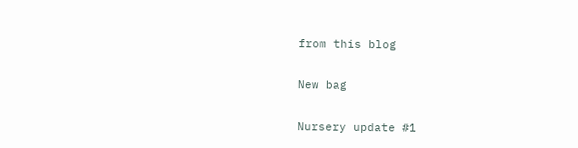from this blog

New bag

Nursery update #1